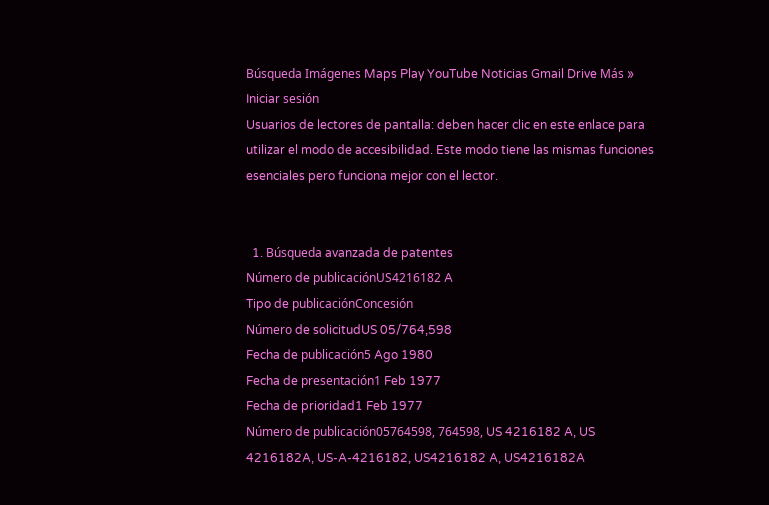Búsqueda Imágenes Maps Play YouTube Noticias Gmail Drive Más »
Iniciar sesión
Usuarios de lectores de pantalla: deben hacer clic en este enlace para utilizar el modo de accesibilidad. Este modo tiene las mismas funciones esenciales pero funciona mejor con el lector.


  1. Búsqueda avanzada de patentes
Número de publicaciónUS4216182 A
Tipo de publicaciónConcesión
Número de solicitudUS 05/764,598
Fecha de publicación5 Ago 1980
Fecha de presentación1 Feb 1977
Fecha de prioridad1 Feb 1977
Número de publicación05764598, 764598, US 4216182 A, US 4216182A, US-A-4216182, US4216182 A, US4216182A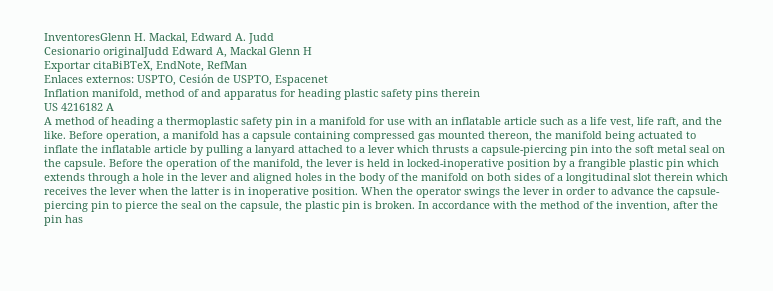InventoresGlenn H. Mackal, Edward A. Judd
Cesionario originalJudd Edward A, Mackal Glenn H
Exportar citaBiBTeX, EndNote, RefMan
Enlaces externos: USPTO, Cesión de USPTO, Espacenet
Inflation manifold, method of and apparatus for heading plastic safety pins therein
US 4216182 A
A method of heading a thermoplastic safety pin in a manifold for use with an inflatable article such as a life vest, life raft, and the like. Before operation, a manifold has a capsule containing compressed gas mounted thereon, the manifold being actuated to inflate the inflatable article by pulling a lanyard attached to a lever which thrusts a capsule-piercing pin into the soft metal seal on the capsule. Before the operation of the manifold, the lever is held in locked-inoperative position by a frangible plastic pin which extends through a hole in the lever and aligned holes in the body of the manifold on both sides of a longitudinal slot therein which receives the lever when the latter is in inoperative position. When the operator swings the lever in order to advance the capsule-piercing pin to pierce the seal on the capsule, the plastic pin is broken. In accordance with the method of the invention, after the pin has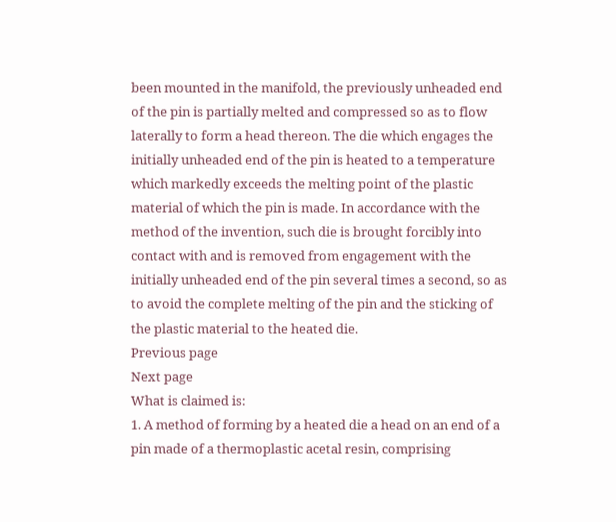been mounted in the manifold, the previously unheaded end of the pin is partially melted and compressed so as to flow laterally to form a head thereon. The die which engages the initially unheaded end of the pin is heated to a temperature which markedly exceeds the melting point of the plastic material of which the pin is made. In accordance with the method of the invention, such die is brought forcibly into contact with and is removed from engagement with the initially unheaded end of the pin several times a second, so as to avoid the complete melting of the pin and the sticking of the plastic material to the heated die.
Previous page
Next page
What is claimed is:
1. A method of forming by a heated die a head on an end of a pin made of a thermoplastic acetal resin, comprising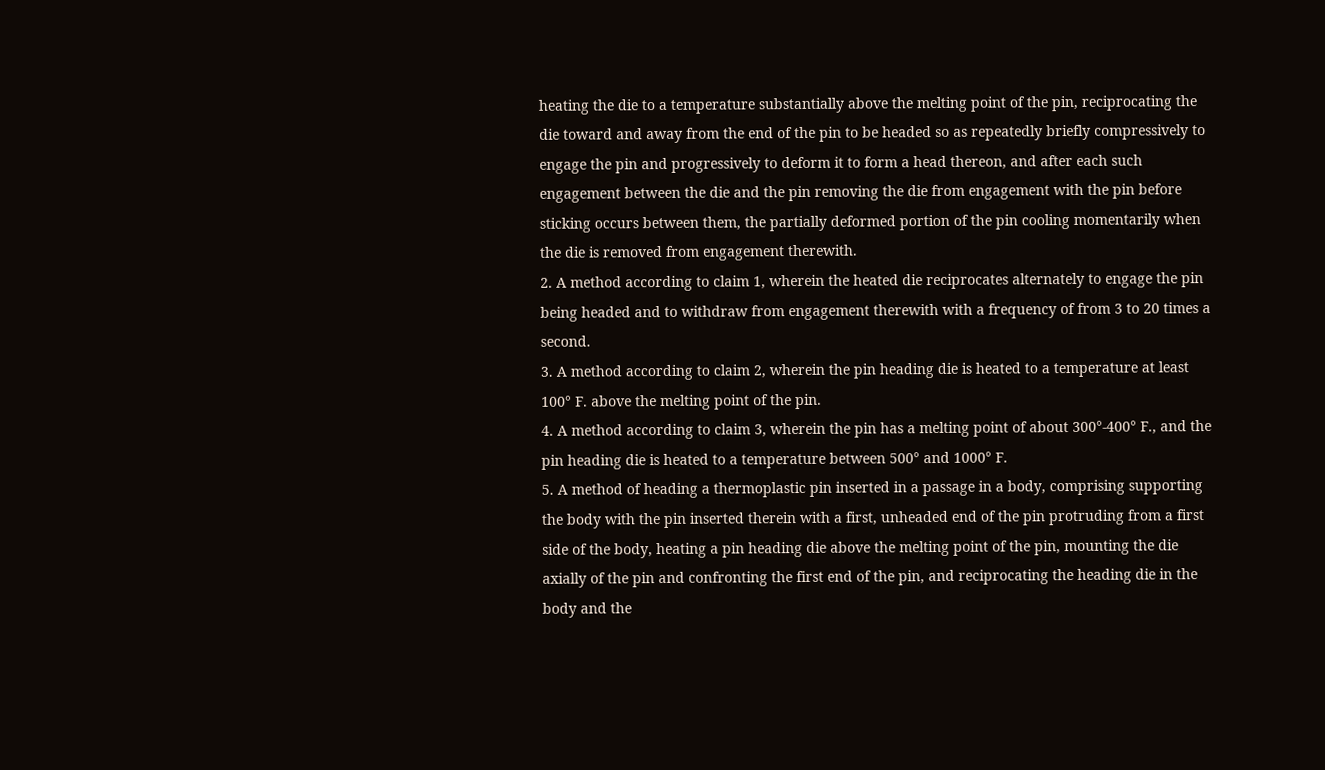heating the die to a temperature substantially above the melting point of the pin, reciprocating the die toward and away from the end of the pin to be headed so as repeatedly briefly compressively to engage the pin and progressively to deform it to form a head thereon, and after each such engagement between the die and the pin removing the die from engagement with the pin before sticking occurs between them, the partially deformed portion of the pin cooling momentarily when the die is removed from engagement therewith.
2. A method according to claim 1, wherein the heated die reciprocates alternately to engage the pin being headed and to withdraw from engagement therewith with a frequency of from 3 to 20 times a second.
3. A method according to claim 2, wherein the pin heading die is heated to a temperature at least 100° F. above the melting point of the pin.
4. A method according to claim 3, wherein the pin has a melting point of about 300°-400° F., and the pin heading die is heated to a temperature between 500° and 1000° F.
5. A method of heading a thermoplastic pin inserted in a passage in a body, comprising supporting the body with the pin inserted therein with a first, unheaded end of the pin protruding from a first side of the body, heating a pin heading die above the melting point of the pin, mounting the die axially of the pin and confronting the first end of the pin, and reciprocating the heading die in the body and the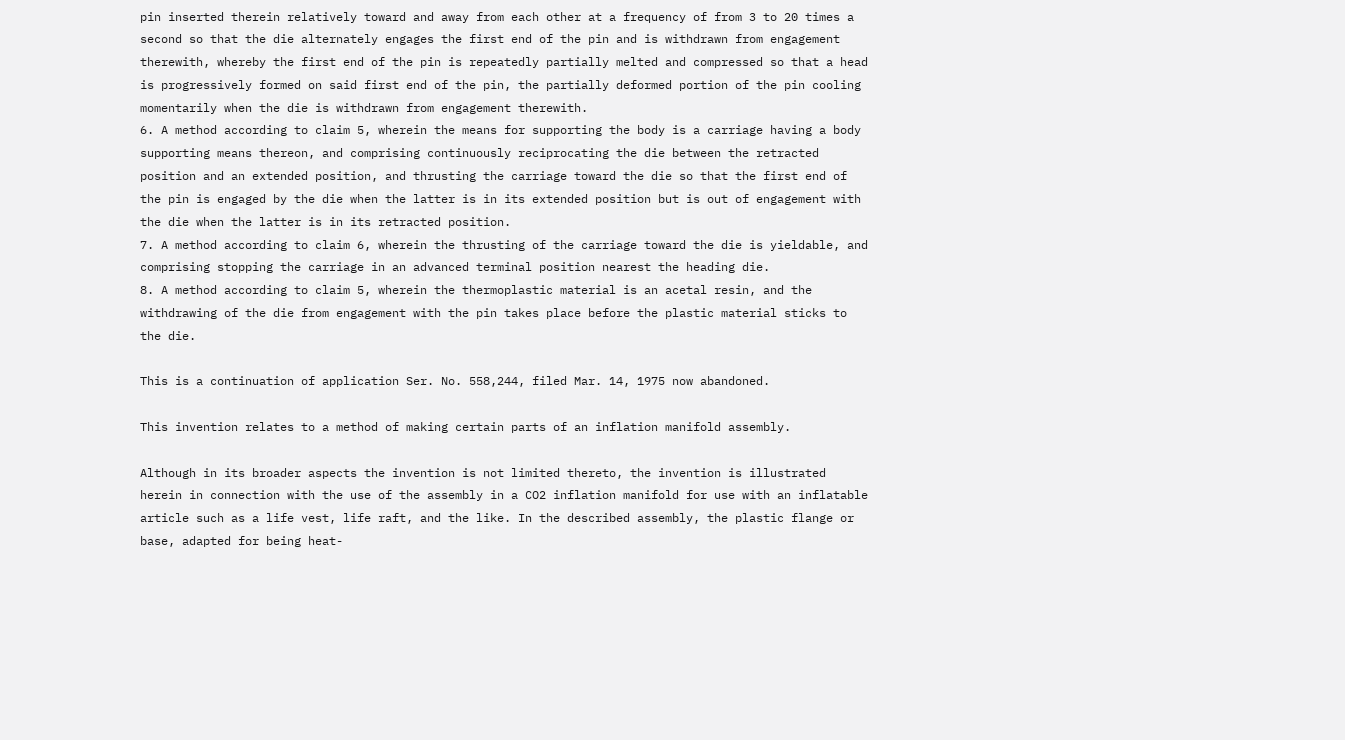pin inserted therein relatively toward and away from each other at a frequency of from 3 to 20 times a second so that the die alternately engages the first end of the pin and is withdrawn from engagement therewith, whereby the first end of the pin is repeatedly partially melted and compressed so that a head is progressively formed on said first end of the pin, the partially deformed portion of the pin cooling momentarily when the die is withdrawn from engagement therewith.
6. A method according to claim 5, wherein the means for supporting the body is a carriage having a body supporting means thereon, and comprising continuously reciprocating the die between the retracted position and an extended position, and thrusting the carriage toward the die so that the first end of the pin is engaged by the die when the latter is in its extended position but is out of engagement with the die when the latter is in its retracted position.
7. A method according to claim 6, wherein the thrusting of the carriage toward the die is yieldable, and comprising stopping the carriage in an advanced terminal position nearest the heading die.
8. A method according to claim 5, wherein the thermoplastic material is an acetal resin, and the withdrawing of the die from engagement with the pin takes place before the plastic material sticks to the die.

This is a continuation of application Ser. No. 558,244, filed Mar. 14, 1975 now abandoned.

This invention relates to a method of making certain parts of an inflation manifold assembly.

Although in its broader aspects the invention is not limited thereto, the invention is illustrated herein in connection with the use of the assembly in a CO2 inflation manifold for use with an inflatable article such as a life vest, life raft, and the like. In the described assembly, the plastic flange or base, adapted for being heat-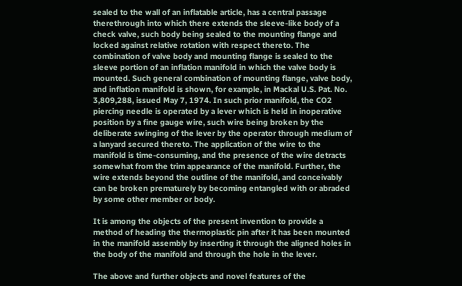sealed to the wall of an inflatable article, has a central passage therethrough into which there extends the sleeve-like body of a check valve, such body being sealed to the mounting flange and locked against relative rotation with respect thereto. The combination of valve body and mounting flange is sealed to the sleeve portion of an inflation manifold in which the valve body is mounted. Such general combination of mounting flange, valve body, and inflation manifold is shown, for example, in Mackal U.S. Pat. No. 3,809,288, issued May 7, 1974. In such prior manifold, the CO2 piercing needle is operated by a lever which is held in inoperative position by a fine gauge wire, such wire being broken by the deliberate swinging of the lever by the operator through medium of a lanyard secured thereto. The application of the wire to the manifold is time-consuming, and the presence of the wire detracts somewhat from the trim appearance of the manifold. Further, the wire extends beyond the outline of the manifold, and conceivably can be broken prematurely by becoming entangled with or abraded by some other member or body.

It is among the objects of the present invention to provide a method of heading the thermoplastic pin after it has been mounted in the manifold assembly by inserting it through the aligned holes in the body of the manifold and through the hole in the lever.

The above and further objects and novel features of the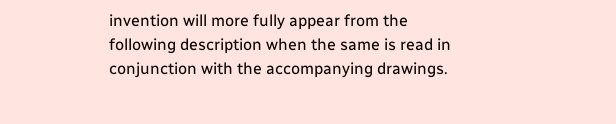invention will more fully appear from the following description when the same is read in conjunction with the accompanying drawings.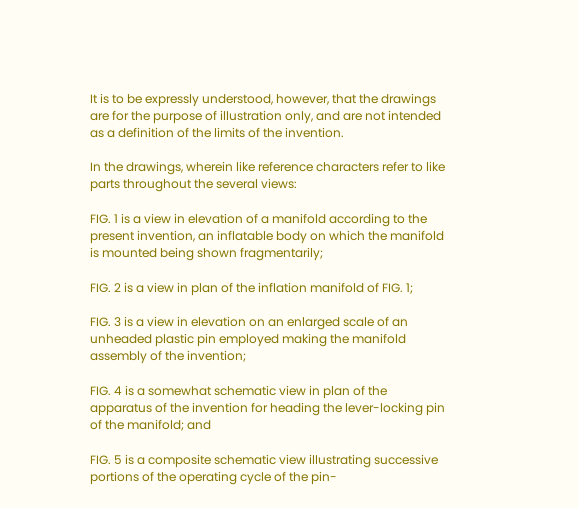It is to be expressly understood, however, that the drawings are for the purpose of illustration only, and are not intended as a definition of the limits of the invention.

In the drawings, wherein like reference characters refer to like parts throughout the several views:

FIG. 1 is a view in elevation of a manifold according to the present invention, an inflatable body on which the manifold is mounted being shown fragmentarily;

FIG. 2 is a view in plan of the inflation manifold of FIG. 1;

FIG. 3 is a view in elevation on an enlarged scale of an unheaded plastic pin employed making the manifold assembly of the invention;

FIG. 4 is a somewhat schematic view in plan of the apparatus of the invention for heading the lever-locking pin of the manifold; and

FIG. 5 is a composite schematic view illustrating successive portions of the operating cycle of the pin-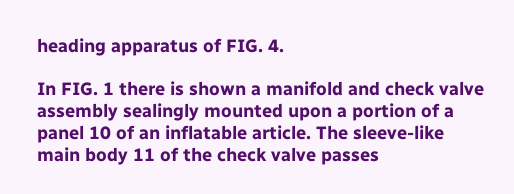heading apparatus of FIG. 4.

In FIG. 1 there is shown a manifold and check valve assembly sealingly mounted upon a portion of a panel 10 of an inflatable article. The sleeve-like main body 11 of the check valve passes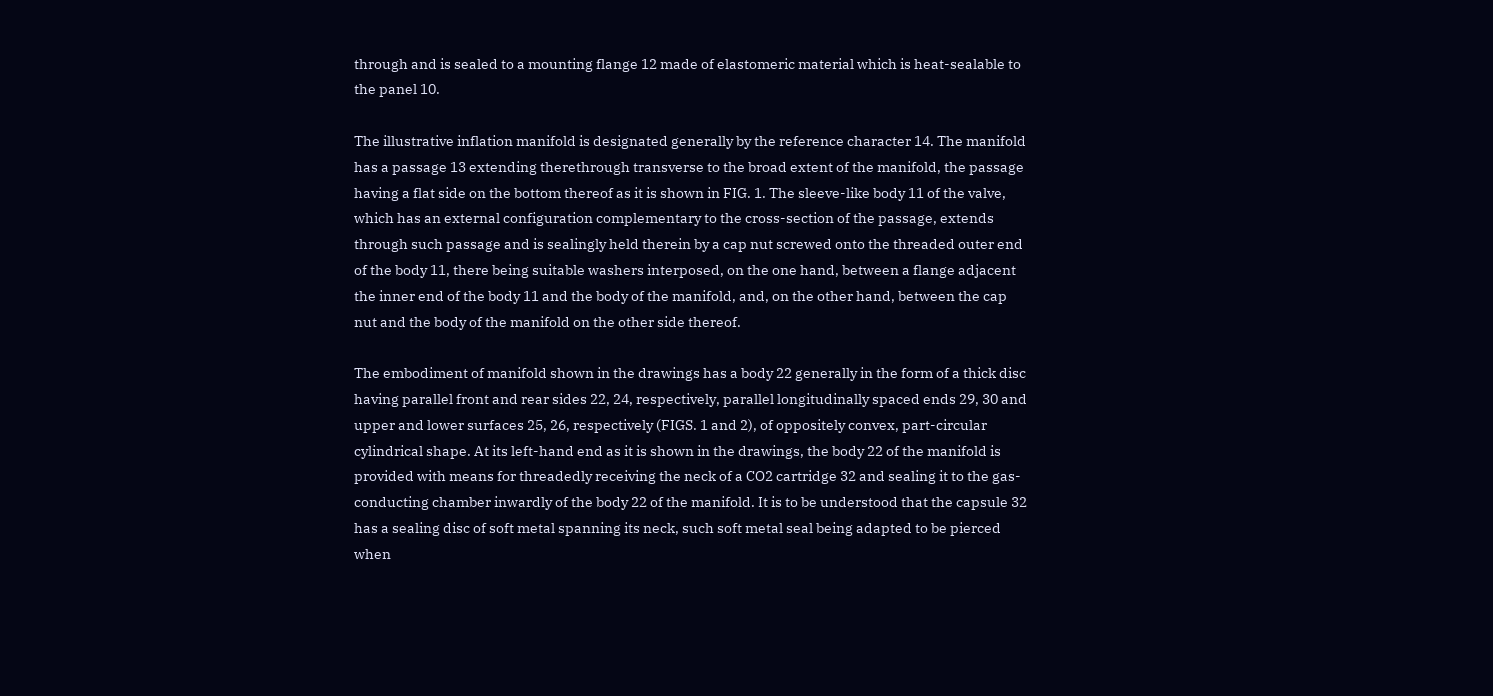through and is sealed to a mounting flange 12 made of elastomeric material which is heat-sealable to the panel 10.

The illustrative inflation manifold is designated generally by the reference character 14. The manifold has a passage 13 extending therethrough transverse to the broad extent of the manifold, the passage having a flat side on the bottom thereof as it is shown in FIG. 1. The sleeve-like body 11 of the valve, which has an external configuration complementary to the cross-section of the passage, extends through such passage and is sealingly held therein by a cap nut screwed onto the threaded outer end of the body 11, there being suitable washers interposed, on the one hand, between a flange adjacent the inner end of the body 11 and the body of the manifold, and, on the other hand, between the cap nut and the body of the manifold on the other side thereof.

The embodiment of manifold shown in the drawings has a body 22 generally in the form of a thick disc having parallel front and rear sides 22, 24, respectively, parallel longitudinally spaced ends 29, 30 and upper and lower surfaces 25, 26, respectively (FIGS. 1 and 2), of oppositely convex, part-circular cylindrical shape. At its left-hand end as it is shown in the drawings, the body 22 of the manifold is provided with means for threadedly receiving the neck of a CO2 cartridge 32 and sealing it to the gas-conducting chamber inwardly of the body 22 of the manifold. It is to be understood that the capsule 32 has a sealing disc of soft metal spanning its neck, such soft metal seal being adapted to be pierced when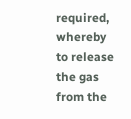required, whereby to release the gas from the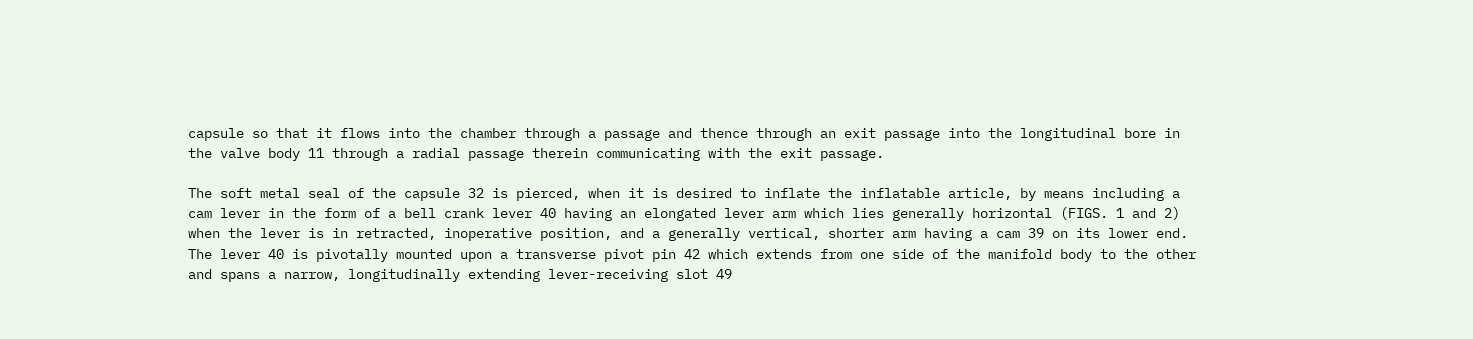capsule so that it flows into the chamber through a passage and thence through an exit passage into the longitudinal bore in the valve body 11 through a radial passage therein communicating with the exit passage.

The soft metal seal of the capsule 32 is pierced, when it is desired to inflate the inflatable article, by means including a cam lever in the form of a bell crank lever 40 having an elongated lever arm which lies generally horizontal (FIGS. 1 and 2) when the lever is in retracted, inoperative position, and a generally vertical, shorter arm having a cam 39 on its lower end. The lever 40 is pivotally mounted upon a transverse pivot pin 42 which extends from one side of the manifold body to the other and spans a narrow, longitudinally extending lever-receiving slot 49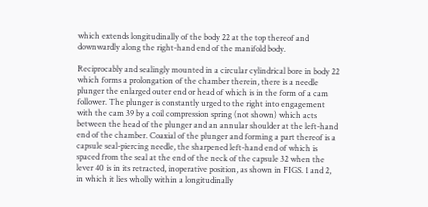which extends longitudinally of the body 22 at the top thereof and downwardly along the right-hand end of the manifold body.

Reciprocably and sealingly mounted in a circular cylindrical bore in body 22 which forms a prolongation of the chamber therein, there is a needle plunger the enlarged outer end or head of which is in the form of a cam follower. The plunger is constantly urged to the right into engagement with the cam 39 by a coil compression spring (not shown) which acts between the head of the plunger and an annular shoulder at the left-hand end of the chamber. Coaxial of the plunger and forming a part thereof is a capsule seal-piercing needle, the sharpened left-hand end of which is spaced from the seal at the end of the neck of the capsule 32 when the lever 40 is in its retracted, inoperative position, as shown in FIGS. 1 and 2, in which it lies wholly within a longitudinally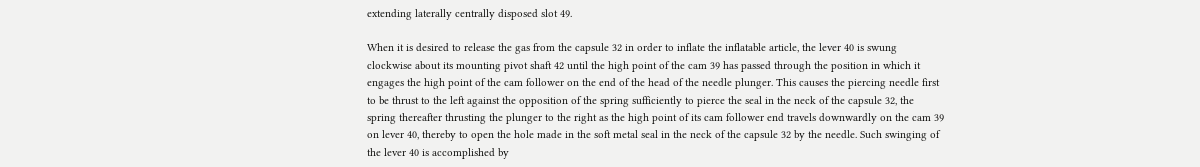extending laterally centrally disposed slot 49.

When it is desired to release the gas from the capsule 32 in order to inflate the inflatable article, the lever 40 is swung clockwise about its mounting pivot shaft 42 until the high point of the cam 39 has passed through the position in which it engages the high point of the cam follower on the end of the head of the needle plunger. This causes the piercing needle first to be thrust to the left against the opposition of the spring sufficiently to pierce the seal in the neck of the capsule 32, the spring thereafter thrusting the plunger to the right as the high point of its cam follower end travels downwardly on the cam 39 on lever 40, thereby to open the hole made in the soft metal seal in the neck of the capsule 32 by the needle. Such swinging of the lever 40 is accomplished by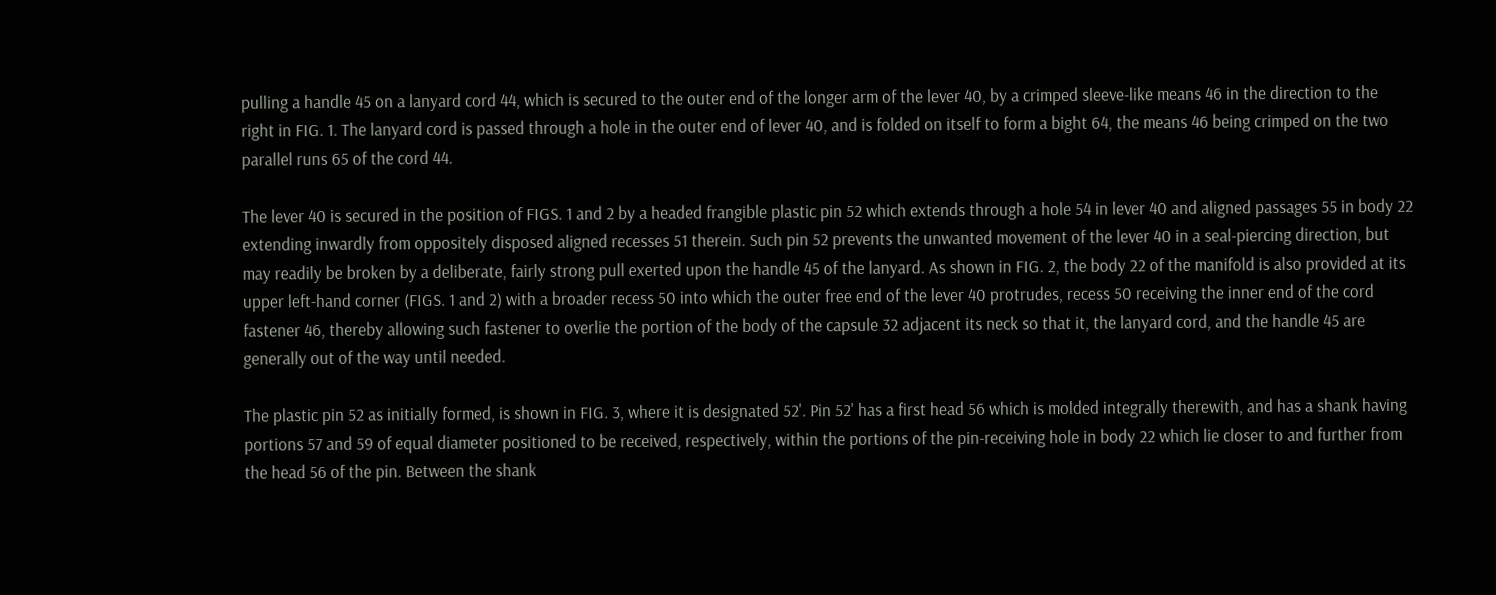pulling a handle 45 on a lanyard cord 44, which is secured to the outer end of the longer arm of the lever 40, by a crimped sleeve-like means 46 in the direction to the right in FIG. 1. The lanyard cord is passed through a hole in the outer end of lever 40, and is folded on itself to form a bight 64, the means 46 being crimped on the two parallel runs 65 of the cord 44.

The lever 40 is secured in the position of FIGS. 1 and 2 by a headed frangible plastic pin 52 which extends through a hole 54 in lever 40 and aligned passages 55 in body 22 extending inwardly from oppositely disposed aligned recesses 51 therein. Such pin 52 prevents the unwanted movement of the lever 40 in a seal-piercing direction, but may readily be broken by a deliberate, fairly strong pull exerted upon the handle 45 of the lanyard. As shown in FIG. 2, the body 22 of the manifold is also provided at its upper left-hand corner (FIGS. 1 and 2) with a broader recess 50 into which the outer free end of the lever 40 protrudes, recess 50 receiving the inner end of the cord fastener 46, thereby allowing such fastener to overlie the portion of the body of the capsule 32 adjacent its neck so that it, the lanyard cord, and the handle 45 are generally out of the way until needed.

The plastic pin 52 as initially formed, is shown in FIG. 3, where it is designated 52'. Pin 52' has a first head 56 which is molded integrally therewith, and has a shank having portions 57 and 59 of equal diameter positioned to be received, respectively, within the portions of the pin-receiving hole in body 22 which lie closer to and further from the head 56 of the pin. Between the shank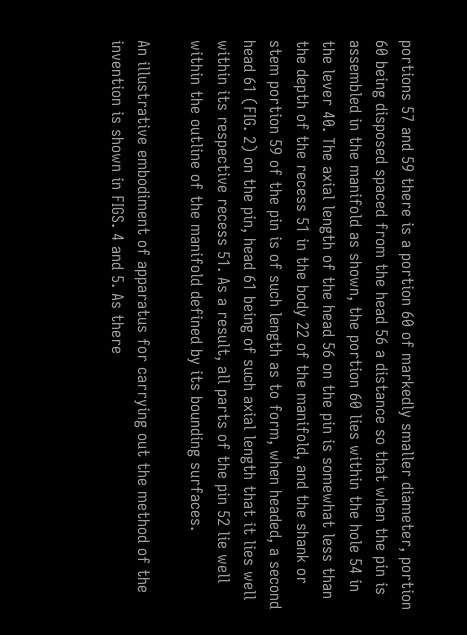portions 57 and 59 there is a portion 60 of markedly smaller diameter, portion 60 being disposed spaced from the head 56 a distance so that when the pin is assembled in the manifold as shown, the portion 60 lies within the hole 54 in the lever 40. The axial length of the head 56 on the pin is somewhat less than the depth of the recess 51 in the body 22 of the manifold, and the shank or stem portion 59 of the pin is of such length as to form, when headed, a second head 61 (FIG. 2) on the pin, head 61 being of such axial length that it lies well within its respective recess 51. As a result, all parts of the pin 52 lie well within the outline of the manifold defined by its bounding surfaces.

An illustrative embodiment of apparatus for carrying out the method of the invention is shown in FIGS. 4 and 5. As there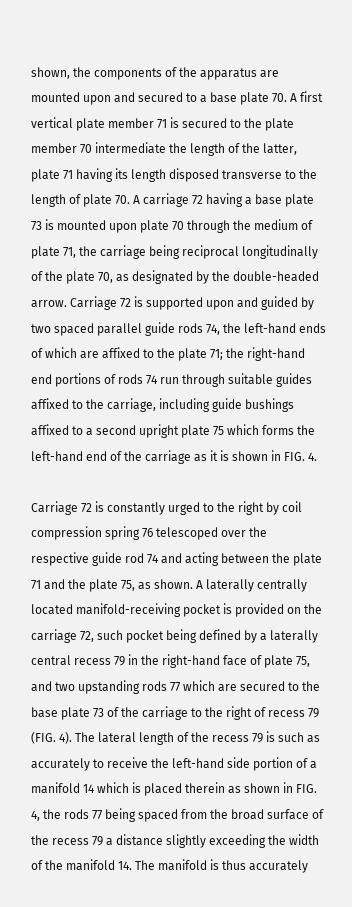shown, the components of the apparatus are mounted upon and secured to a base plate 70. A first vertical plate member 71 is secured to the plate member 70 intermediate the length of the latter, plate 71 having its length disposed transverse to the length of plate 70. A carriage 72 having a base plate 73 is mounted upon plate 70 through the medium of plate 71, the carriage being reciprocal longitudinally of the plate 70, as designated by the double-headed arrow. Carriage 72 is supported upon and guided by two spaced parallel guide rods 74, the left-hand ends of which are affixed to the plate 71; the right-hand end portions of rods 74 run through suitable guides affixed to the carriage, including guide bushings affixed to a second upright plate 75 which forms the left-hand end of the carriage as it is shown in FIG. 4.

Carriage 72 is constantly urged to the right by coil compression spring 76 telescoped over the respective guide rod 74 and acting between the plate 71 and the plate 75, as shown. A laterally centrally located manifold-receiving pocket is provided on the carriage 72, such pocket being defined by a laterally central recess 79 in the right-hand face of plate 75, and two upstanding rods 77 which are secured to the base plate 73 of the carriage to the right of recess 79 (FIG. 4). The lateral length of the recess 79 is such as accurately to receive the left-hand side portion of a manifold 14 which is placed therein as shown in FIG. 4, the rods 77 being spaced from the broad surface of the recess 79 a distance slightly exceeding the width of the manifold 14. The manifold is thus accurately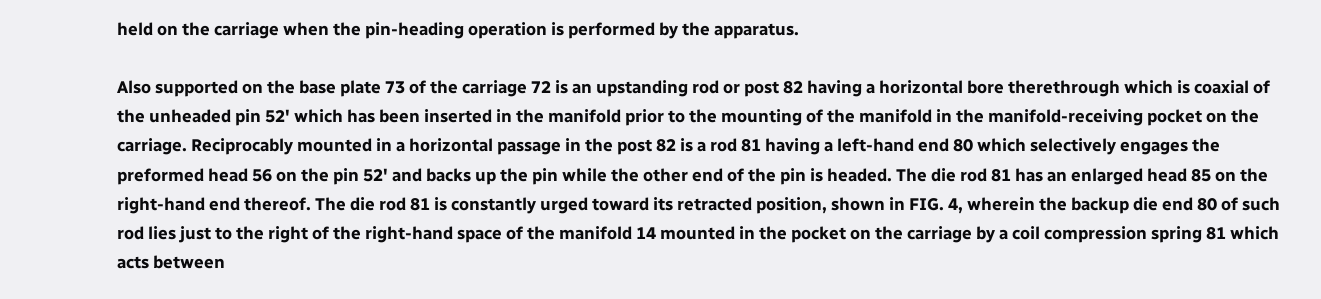held on the carriage when the pin-heading operation is performed by the apparatus.

Also supported on the base plate 73 of the carriage 72 is an upstanding rod or post 82 having a horizontal bore therethrough which is coaxial of the unheaded pin 52' which has been inserted in the manifold prior to the mounting of the manifold in the manifold-receiving pocket on the carriage. Reciprocably mounted in a horizontal passage in the post 82 is a rod 81 having a left-hand end 80 which selectively engages the preformed head 56 on the pin 52' and backs up the pin while the other end of the pin is headed. The die rod 81 has an enlarged head 85 on the right-hand end thereof. The die rod 81 is constantly urged toward its retracted position, shown in FIG. 4, wherein the backup die end 80 of such rod lies just to the right of the right-hand space of the manifold 14 mounted in the pocket on the carriage by a coil compression spring 81 which acts between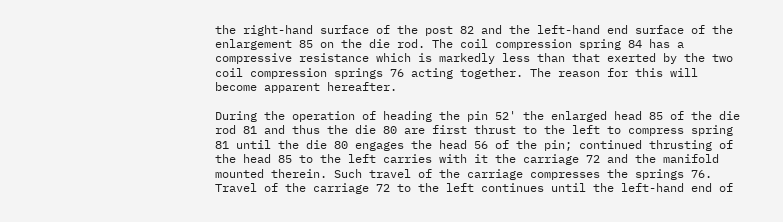the right-hand surface of the post 82 and the left-hand end surface of the enlargement 85 on the die rod. The coil compression spring 84 has a compressive resistance which is markedly less than that exerted by the two coil compression springs 76 acting together. The reason for this will become apparent hereafter.

During the operation of heading the pin 52' the enlarged head 85 of the die rod 81 and thus the die 80 are first thrust to the left to compress spring 81 until the die 80 engages the head 56 of the pin; continued thrusting of the head 85 to the left carries with it the carriage 72 and the manifold mounted therein. Such travel of the carriage compresses the springs 76. Travel of the carriage 72 to the left continues until the left-hand end of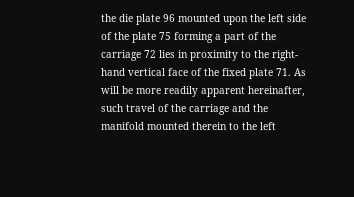the die plate 96 mounted upon the left side of the plate 75 forming a part of the carriage 72 lies in proximity to the right-hand vertical face of the fixed plate 71. As will be more readily apparent hereinafter, such travel of the carriage and the manifold mounted therein to the left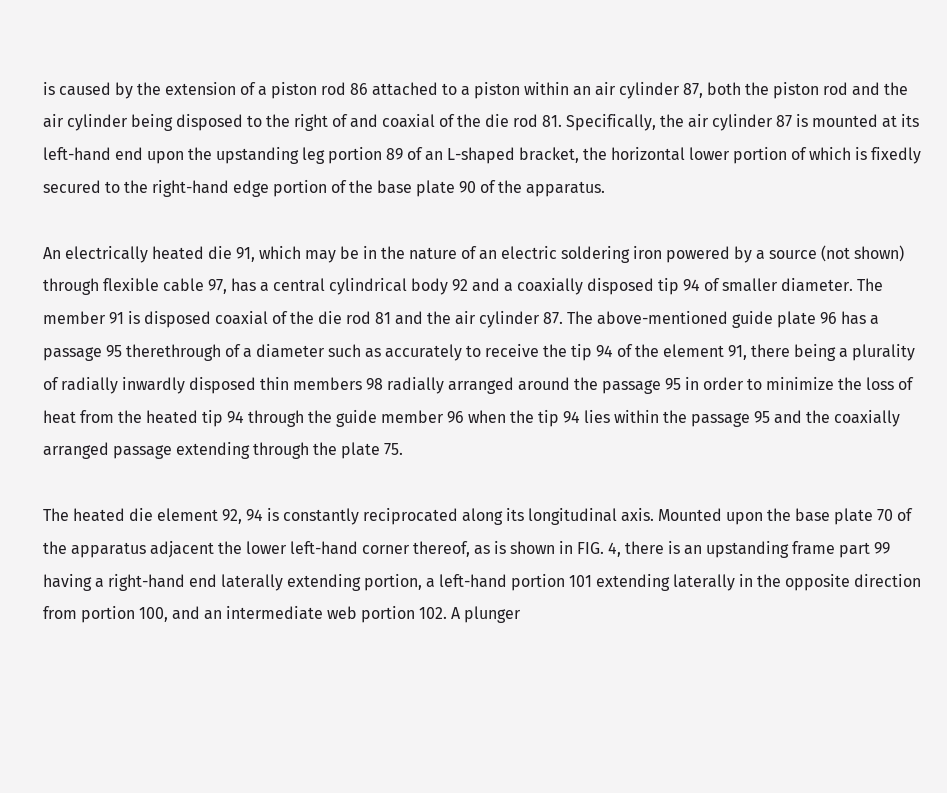is caused by the extension of a piston rod 86 attached to a piston within an air cylinder 87, both the piston rod and the air cylinder being disposed to the right of and coaxial of the die rod 81. Specifically, the air cylinder 87 is mounted at its left-hand end upon the upstanding leg portion 89 of an L-shaped bracket, the horizontal lower portion of which is fixedly secured to the right-hand edge portion of the base plate 90 of the apparatus.

An electrically heated die 91, which may be in the nature of an electric soldering iron powered by a source (not shown) through flexible cable 97, has a central cylindrical body 92 and a coaxially disposed tip 94 of smaller diameter. The member 91 is disposed coaxial of the die rod 81 and the air cylinder 87. The above-mentioned guide plate 96 has a passage 95 therethrough of a diameter such as accurately to receive the tip 94 of the element 91, there being a plurality of radially inwardly disposed thin members 98 radially arranged around the passage 95 in order to minimize the loss of heat from the heated tip 94 through the guide member 96 when the tip 94 lies within the passage 95 and the coaxially arranged passage extending through the plate 75.

The heated die element 92, 94 is constantly reciprocated along its longitudinal axis. Mounted upon the base plate 70 of the apparatus adjacent the lower left-hand corner thereof, as is shown in FIG. 4, there is an upstanding frame part 99 having a right-hand end laterally extending portion, a left-hand portion 101 extending laterally in the opposite direction from portion 100, and an intermediate web portion 102. A plunger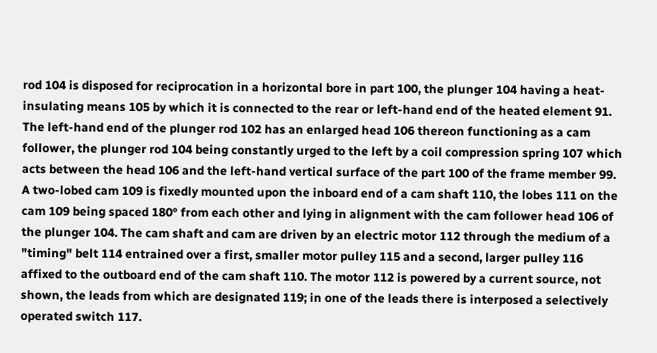rod 104 is disposed for reciprocation in a horizontal bore in part 100, the plunger 104 having a heat-insulating means 105 by which it is connected to the rear or left-hand end of the heated element 91. The left-hand end of the plunger rod 102 has an enlarged head 106 thereon functioning as a cam follower, the plunger rod 104 being constantly urged to the left by a coil compression spring 107 which acts between the head 106 and the left-hand vertical surface of the part 100 of the frame member 99. A two-lobed cam 109 is fixedly mounted upon the inboard end of a cam shaft 110, the lobes 111 on the cam 109 being spaced 180° from each other and lying in alignment with the cam follower head 106 of the plunger 104. The cam shaft and cam are driven by an electric motor 112 through the medium of a "timing" belt 114 entrained over a first, smaller motor pulley 115 and a second, larger pulley 116 affixed to the outboard end of the cam shaft 110. The motor 112 is powered by a current source, not shown, the leads from which are designated 119; in one of the leads there is interposed a selectively operated switch 117.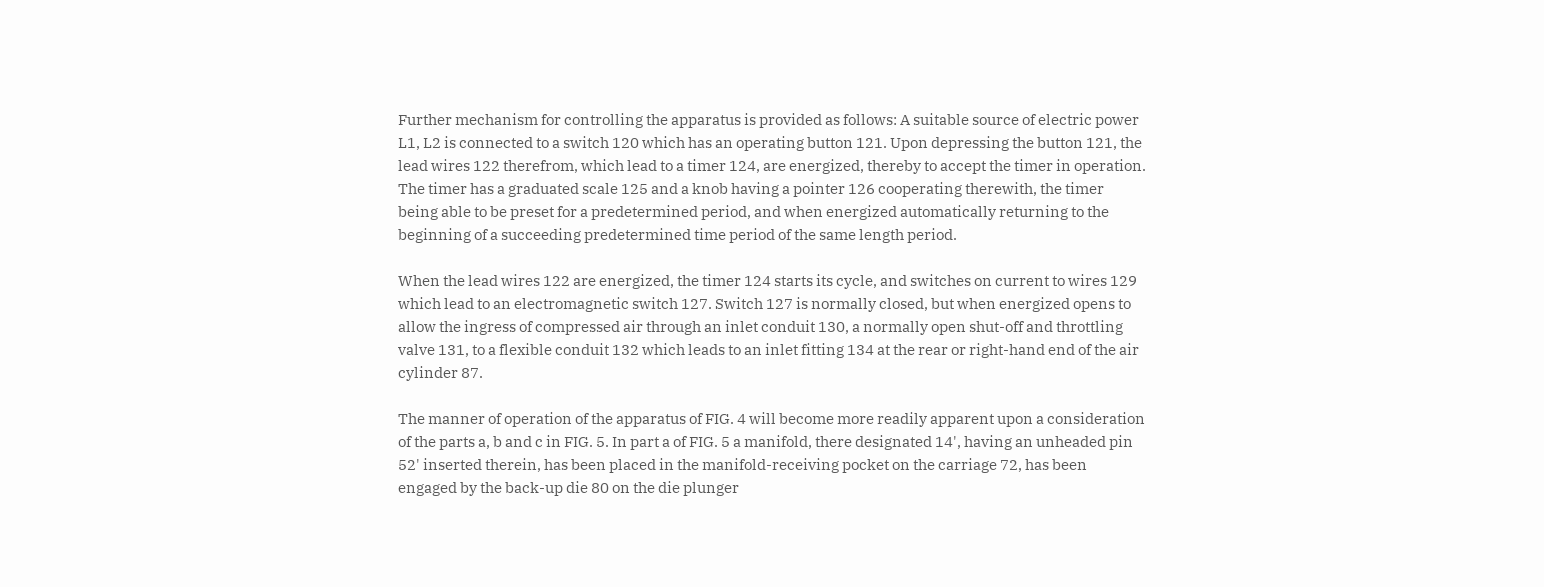Further mechanism for controlling the apparatus is provided as follows: A suitable source of electric power L1, L2 is connected to a switch 120 which has an operating button 121. Upon depressing the button 121, the lead wires 122 therefrom, which lead to a timer 124, are energized, thereby to accept the timer in operation. The timer has a graduated scale 125 and a knob having a pointer 126 cooperating therewith, the timer being able to be preset for a predetermined period, and when energized automatically returning to the beginning of a succeeding predetermined time period of the same length period.

When the lead wires 122 are energized, the timer 124 starts its cycle, and switches on current to wires 129 which lead to an electromagnetic switch 127. Switch 127 is normally closed, but when energized opens to allow the ingress of compressed air through an inlet conduit 130, a normally open shut-off and throttling valve 131, to a flexible conduit 132 which leads to an inlet fitting 134 at the rear or right-hand end of the air cylinder 87.

The manner of operation of the apparatus of FIG. 4 will become more readily apparent upon a consideration of the parts a, b and c in FIG. 5. In part a of FIG. 5 a manifold, there designated 14', having an unheaded pin 52' inserted therein, has been placed in the manifold-receiving pocket on the carriage 72, has been engaged by the back-up die 80 on the die plunger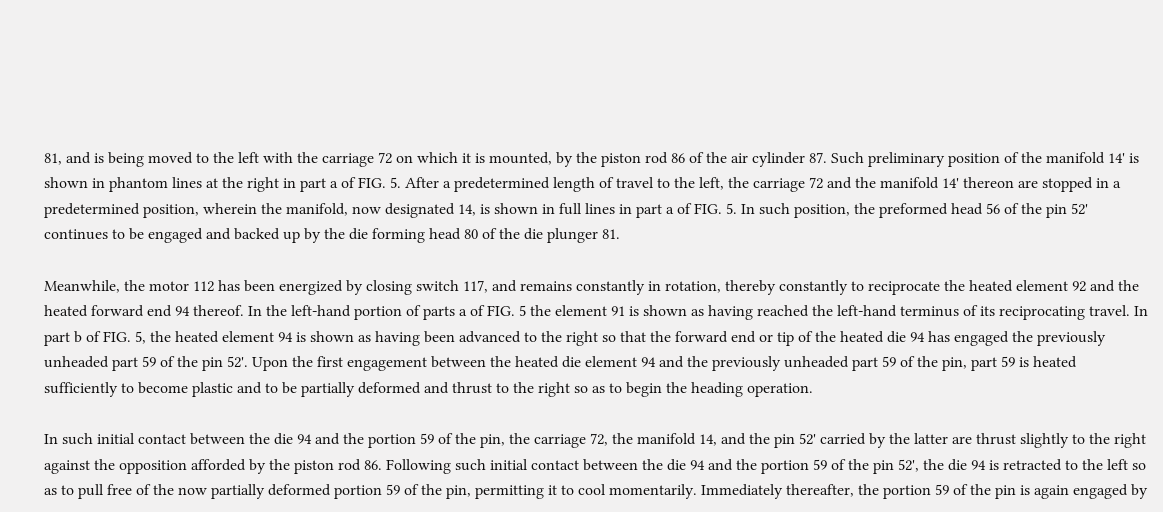81, and is being moved to the left with the carriage 72 on which it is mounted, by the piston rod 86 of the air cylinder 87. Such preliminary position of the manifold 14' is shown in phantom lines at the right in part a of FIG. 5. After a predetermined length of travel to the left, the carriage 72 and the manifold 14' thereon are stopped in a predetermined position, wherein the manifold, now designated 14, is shown in full lines in part a of FIG. 5. In such position, the preformed head 56 of the pin 52' continues to be engaged and backed up by the die forming head 80 of the die plunger 81.

Meanwhile, the motor 112 has been energized by closing switch 117, and remains constantly in rotation, thereby constantly to reciprocate the heated element 92 and the heated forward end 94 thereof. In the left-hand portion of parts a of FIG. 5 the element 91 is shown as having reached the left-hand terminus of its reciprocating travel. In part b of FIG. 5, the heated element 94 is shown as having been advanced to the right so that the forward end or tip of the heated die 94 has engaged the previously unheaded part 59 of the pin 52'. Upon the first engagement between the heated die element 94 and the previously unheaded part 59 of the pin, part 59 is heated sufficiently to become plastic and to be partially deformed and thrust to the right so as to begin the heading operation.

In such initial contact between the die 94 and the portion 59 of the pin, the carriage 72, the manifold 14, and the pin 52' carried by the latter are thrust slightly to the right against the opposition afforded by the piston rod 86. Following such initial contact between the die 94 and the portion 59 of the pin 52', the die 94 is retracted to the left so as to pull free of the now partially deformed portion 59 of the pin, permitting it to cool momentarily. Immediately thereafter, the portion 59 of the pin is again engaged by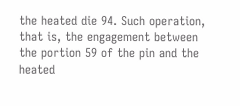the heated die 94. Such operation, that is, the engagement between the portion 59 of the pin and the heated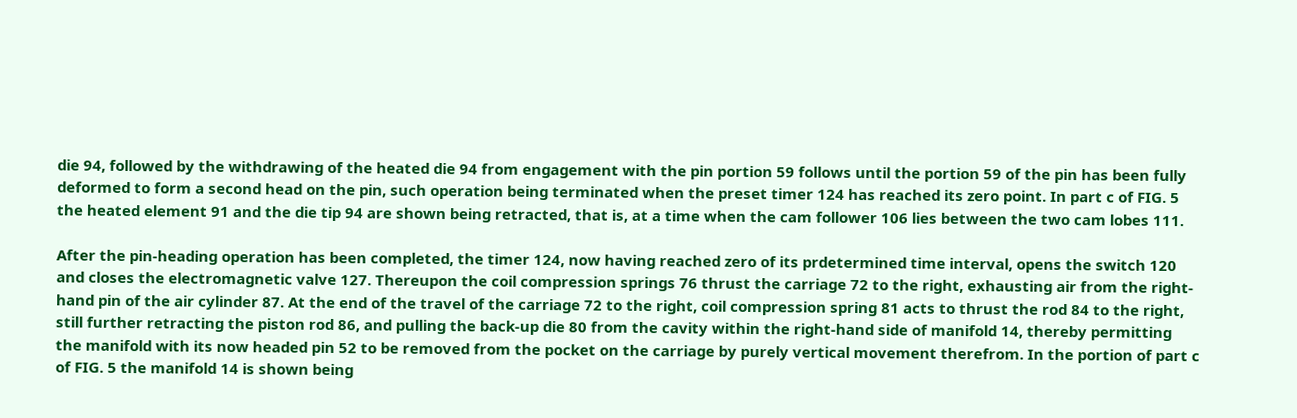die 94, followed by the withdrawing of the heated die 94 from engagement with the pin portion 59 follows until the portion 59 of the pin has been fully deformed to form a second head on the pin, such operation being terminated when the preset timer 124 has reached its zero point. In part c of FIG. 5 the heated element 91 and the die tip 94 are shown being retracted, that is, at a time when the cam follower 106 lies between the two cam lobes 111.

After the pin-heading operation has been completed, the timer 124, now having reached zero of its prdetermined time interval, opens the switch 120 and closes the electromagnetic valve 127. Thereupon the coil compression springs 76 thrust the carriage 72 to the right, exhausting air from the right-hand pin of the air cylinder 87. At the end of the travel of the carriage 72 to the right, coil compression spring 81 acts to thrust the rod 84 to the right, still further retracting the piston rod 86, and pulling the back-up die 80 from the cavity within the right-hand side of manifold 14, thereby permitting the manifold with its now headed pin 52 to be removed from the pocket on the carriage by purely vertical movement therefrom. In the portion of part c of FIG. 5 the manifold 14 is shown being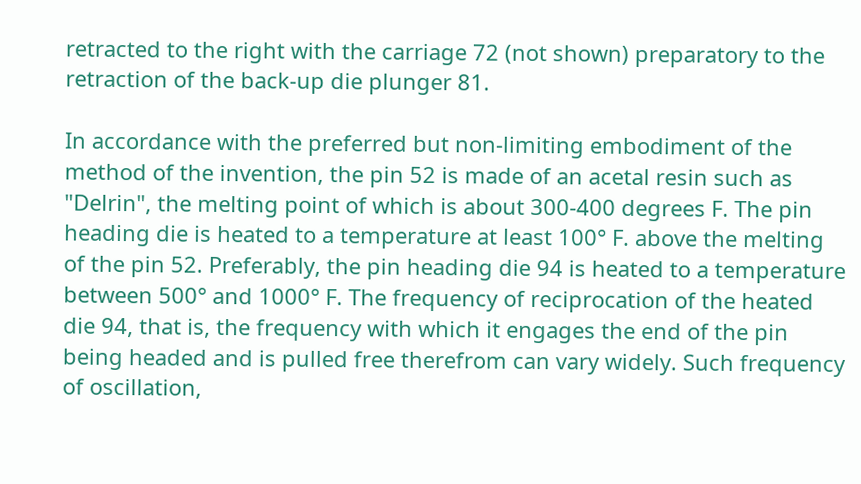retracted to the right with the carriage 72 (not shown) preparatory to the retraction of the back-up die plunger 81.

In accordance with the preferred but non-limiting embodiment of the method of the invention, the pin 52 is made of an acetal resin such as "Delrin", the melting point of which is about 300-400 degrees F. The pin heading die is heated to a temperature at least 100° F. above the melting of the pin 52. Preferably, the pin heading die 94 is heated to a temperature between 500° and 1000° F. The frequency of reciprocation of the heated die 94, that is, the frequency with which it engages the end of the pin being headed and is pulled free therefrom can vary widely. Such frequency of oscillation,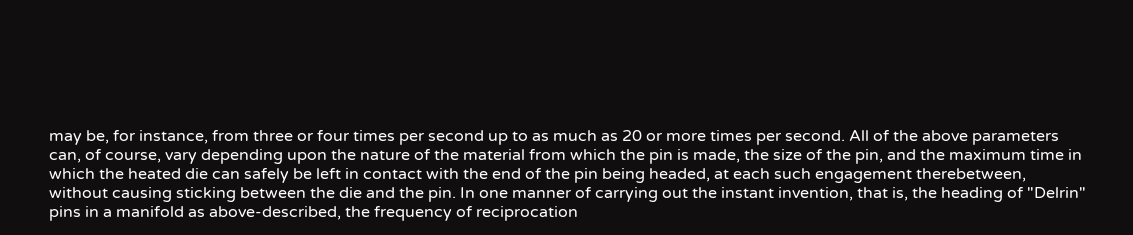may be, for instance, from three or four times per second up to as much as 20 or more times per second. All of the above parameters can, of course, vary depending upon the nature of the material from which the pin is made, the size of the pin, and the maximum time in which the heated die can safely be left in contact with the end of the pin being headed, at each such engagement therebetween, without causing sticking between the die and the pin. In one manner of carrying out the instant invention, that is, the heading of "Delrin" pins in a manifold as above-described, the frequency of reciprocation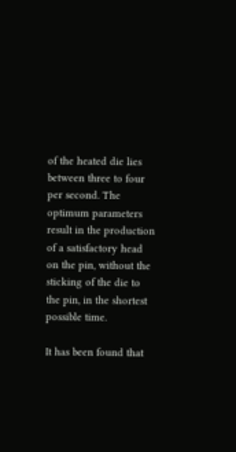of the heated die lies between three to four per second. The optimum parameters result in the production of a satisfactory head on the pin, without the sticking of the die to the pin, in the shortest possible time.

It has been found that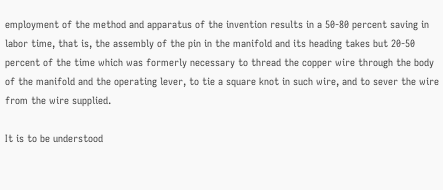employment of the method and apparatus of the invention results in a 50-80 percent saving in labor time, that is, the assembly of the pin in the manifold and its heading takes but 20-50 percent of the time which was formerly necessary to thread the copper wire through the body of the manifold and the operating lever, to tie a square knot in such wire, and to sever the wire from the wire supplied.

It is to be understood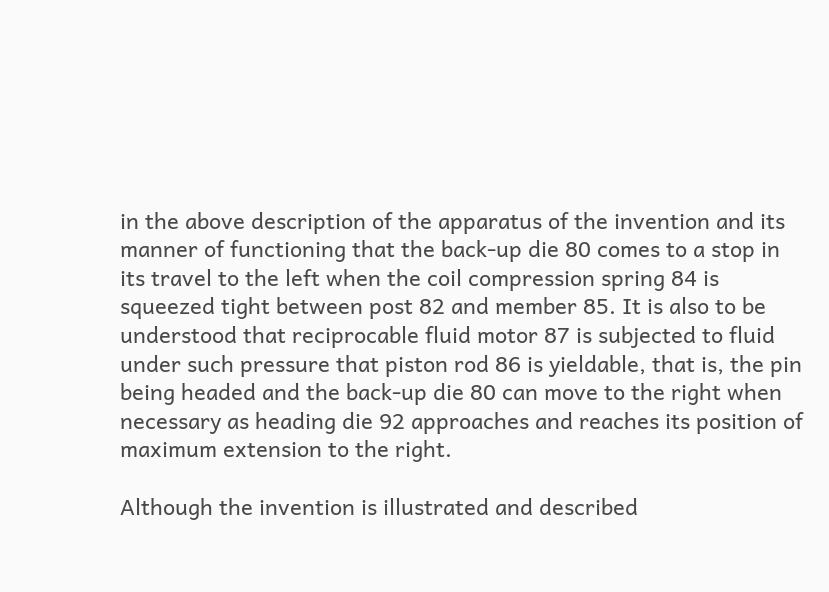in the above description of the apparatus of the invention and its manner of functioning that the back-up die 80 comes to a stop in its travel to the left when the coil compression spring 84 is squeezed tight between post 82 and member 85. It is also to be understood that reciprocable fluid motor 87 is subjected to fluid under such pressure that piston rod 86 is yieldable, that is, the pin being headed and the back-up die 80 can move to the right when necessary as heading die 92 approaches and reaches its position of maximum extension to the right.

Although the invention is illustrated and described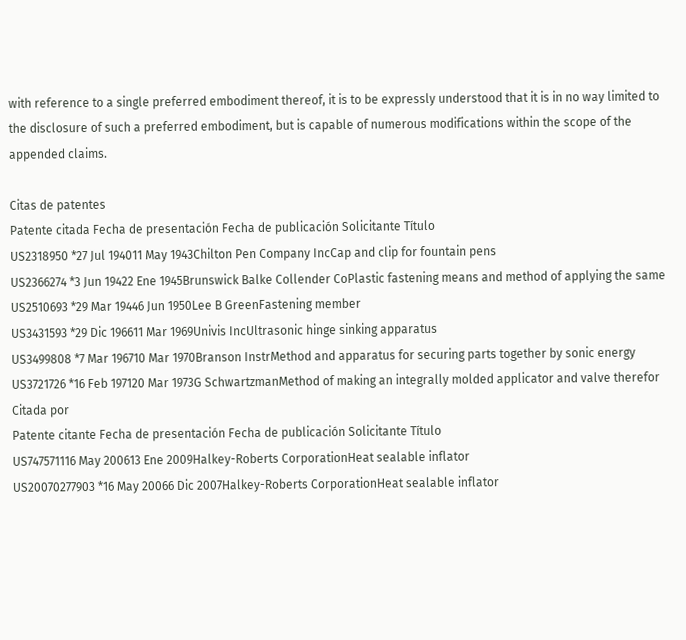with reference to a single preferred embodiment thereof, it is to be expressly understood that it is in no way limited to the disclosure of such a preferred embodiment, but is capable of numerous modifications within the scope of the appended claims.

Citas de patentes
Patente citada Fecha de presentación Fecha de publicación Solicitante Título
US2318950 *27 Jul 194011 May 1943Chilton Pen Company IncCap and clip for fountain pens
US2366274 *3 Jun 19422 Ene 1945Brunswick Balke Collender CoPlastic fastening means and method of applying the same
US2510693 *29 Mar 19446 Jun 1950Lee B GreenFastening member
US3431593 *29 Dic 196611 Mar 1969Univis IncUltrasonic hinge sinking apparatus
US3499808 *7 Mar 196710 Mar 1970Branson InstrMethod and apparatus for securing parts together by sonic energy
US3721726 *16 Feb 197120 Mar 1973G SchwartzmanMethod of making an integrally molded applicator and valve therefor
Citada por
Patente citante Fecha de presentación Fecha de publicación Solicitante Título
US747571116 May 200613 Ene 2009Halkey-Roberts CorporationHeat sealable inflator
US20070277903 *16 May 20066 Dic 2007Halkey-Roberts CorporationHeat sealable inflator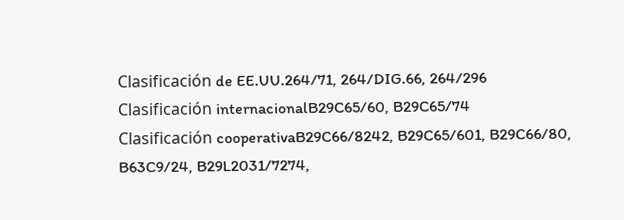Clasificación de EE.UU.264/71, 264/DIG.66, 264/296
Clasificación internacionalB29C65/60, B29C65/74
Clasificación cooperativaB29C66/8242, B29C65/601, B29C66/80, B63C9/24, B29L2031/7274,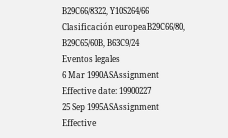B29C66/8322, Y10S264/66
Clasificación europeaB29C66/80, B29C65/60B, B63C9/24
Eventos legales
6 Mar 1990ASAssignment
Effective date: 19900227
25 Sep 1995ASAssignment
Effective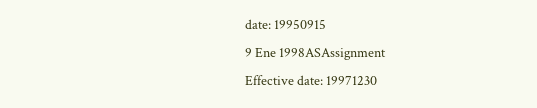date: 19950915
9 Ene 1998ASAssignment
Effective date: 19971230